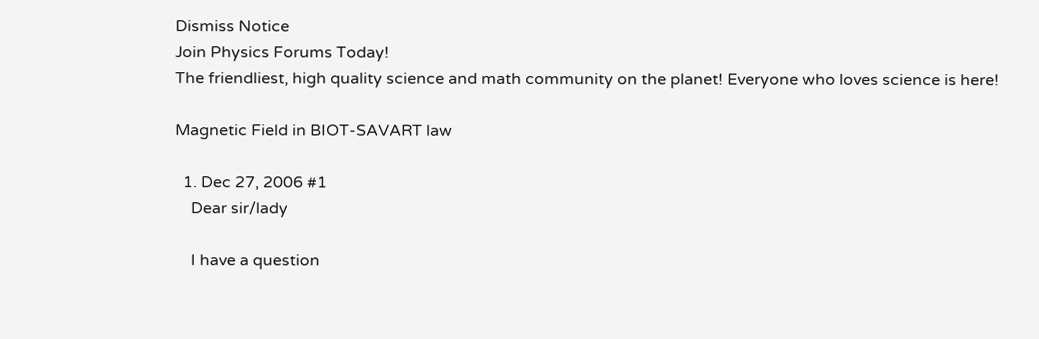Dismiss Notice
Join Physics Forums Today!
The friendliest, high quality science and math community on the planet! Everyone who loves science is here!

Magnetic Field in BIOT-SAVART law

  1. Dec 27, 2006 #1
    Dear sir/lady

    I have a question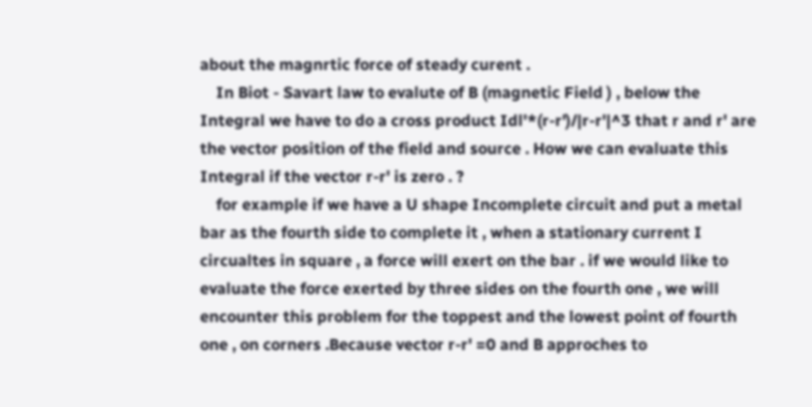about the magnrtic force of steady curent .
    In Biot - Savart law to evalute of B (magnetic Field ) , below the Integral we have to do a cross product Idl'*(r-r')/|r-r'|^3 that r and r' are the vector position of the field and source . How we can evaluate this Integral if the vector r-r' is zero . ?
    for example if we have a U shape Incomplete circuit and put a metal bar as the fourth side to complete it , when a stationary current I circualtes in square , a force will exert on the bar . if we would like to evaluate the force exerted by three sides on the fourth one , we will encounter this problem for the toppest and the lowest point of fourth one , on corners .Because vector r-r' =0 and B approches to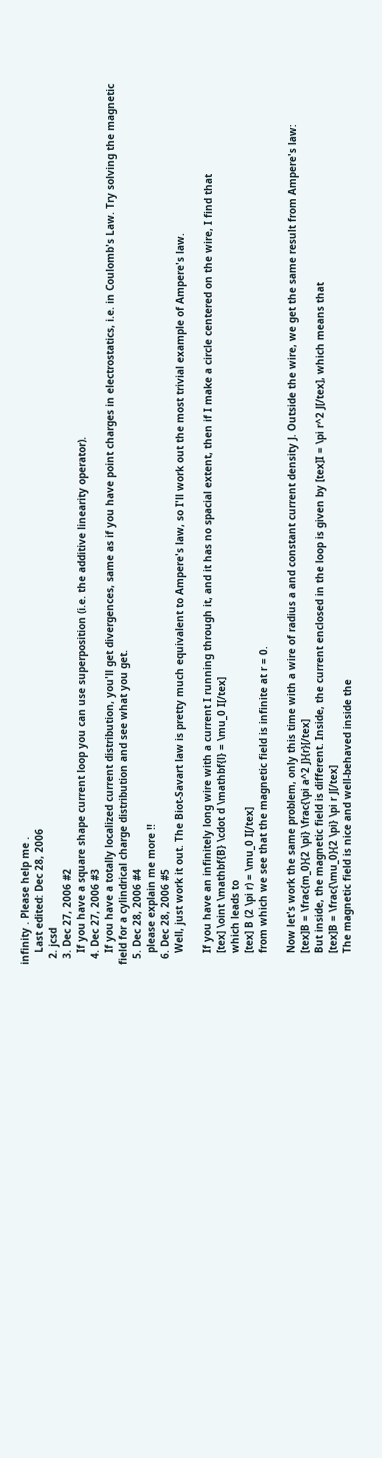infinity . Please help me .
    Last edited: Dec 28, 2006
  2. jcsd
  3. Dec 27, 2006 #2
    If you have a square shape current loop you can use superposition (i.e. the additive linearity operator).
  4. Dec 27, 2006 #3
    If you have a totally localized current distribution, you'll get divergences, same as if you have point charges in electrostatics, i.e. in Coulomb's Law. Try solving the magnetic field for a cylindrical charge distribution and see what you get.
  5. Dec 28, 2006 #4
    please explain me more !!
  6. Dec 28, 2006 #5
    Well, just work it out. The Biot-Savart law is pretty much equivalent to Ampere's law, so I'll work out the most trivial example of Ampere's law.

    If you have an infinitely long wire with a current I running through it, and it has no spacial extent, then if I make a circle centered on the wire, I find that
    [tex] \oint \mathbf{B} \cdot d \mathbf{l} = \mu_0 I[/tex]
    which leads to
    [tex] B (2 \pi r) = \mu_0 I[/tex]
    from which we see that the magnetic field is infinite at r = 0.

    Now let's work the same problem, only this time with a wire of radius a and constant current density J. Outside the wire, we get the same result from Ampere's law:
    [tex]B = \frac{m_0}{2 \pi} \frac{\pi a^2 J}{r}[/tex]
    But inside, the magnetic field is different. Inside, the current enclosed in the loop is given by [tex]I = \pi r^2 J[/tex], which means that
    [tex]B = \frac{\mu_0}{2 \pi} \pi r J[/tex]
    The magnetic field is nice and well-behaved inside the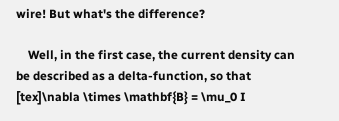wire! But what's the difference?

    Well, in the first case, the current density can be described as a delta-function, so that [tex]\nabla \times \mathbf{B} = \mu_0 I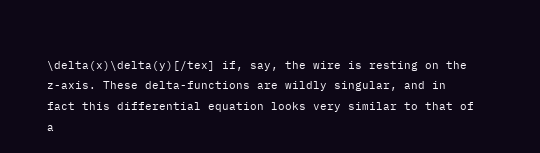\delta(x)\delta(y)[/tex] if, say, the wire is resting on the z-axis. These delta-functions are wildly singular, and in fact this differential equation looks very similar to that of a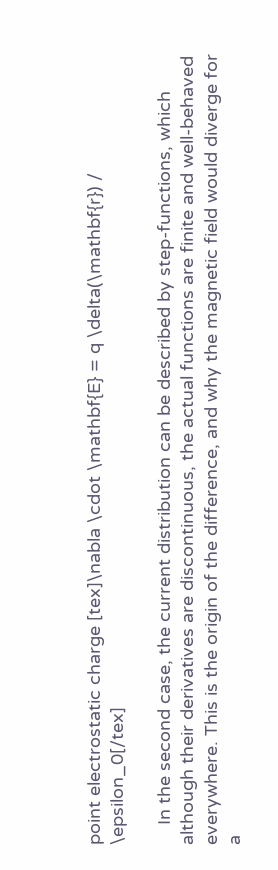point electrostatic charge [tex]\nabla \cdot \mathbf{E} = q \delta(\mathbf{r}) / \epsilon_0[/tex]

    In the second case, the current distribution can be described by step-functions, which although their derivatives are discontinuous, the actual functions are finite and well-behaved everywhere. This is the origin of the difference, and why the magnetic field would diverge for a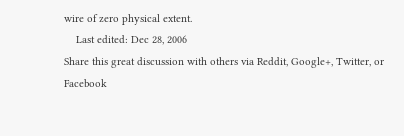wire of zero physical extent.
    Last edited: Dec 28, 2006
Share this great discussion with others via Reddit, Google+, Twitter, or Facebook